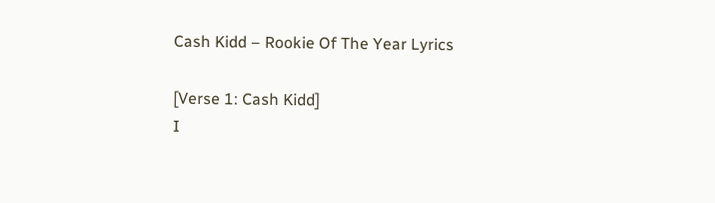Cash Kidd – Rookie Of The Year Lyrics

[Verse 1: Cash Kidd]
I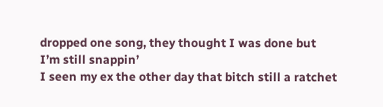dropped one song, they thought I was done but I’m still snappin’
I seen my ex the other day that bitch still a ratchet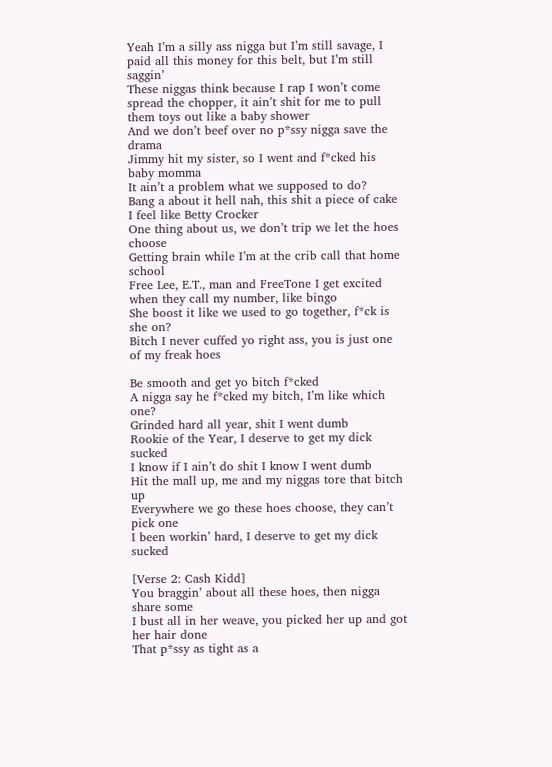Yeah I’m a silly ass nigga but I’m still savage, I paid all this money for this belt, but I’m still saggin’
These niggas think because I rap I won’t come spread the chopper, it ain’t shit for me to pull them toys out like a baby shower
And we don’t beef over no p*ssy nigga save the drama
Jimmy hit my sister, so I went and f*cked his baby momma
It ain’t a problem what we supposed to do?
Bang a about it hell nah, this shit a piece of cake I feel like Betty Crocker
One thing about us, we don’t trip we let the hoes choose
Getting brain while I’m at the crib call that home school
Free Lee, E.T., man and FreeTone I get excited when they call my number, like bingo
She boost it like we used to go together, f*ck is she on?
Bitch I never cuffed yo right ass, you is just one of my freak hoes

Be smooth and get yo bitch f*cked
A nigga say he f*cked my bitch, I’m like which one?
Grinded hard all year, shit I went dumb
Rookie of the Year, I deserve to get my dick sucked
I know if I ain’t do shit I know I went dumb
Hit the mall up, me and my niggas tore that bitch up
Everywhere we go these hoes choose, they can’t pick one
I been workin’ hard, I deserve to get my dick sucked

[Verse 2: Cash Kidd]
You braggin’ about all these hoes, then nigga share some
I bust all in her weave, you picked her up and got her hair done
That p*ssy as tight as a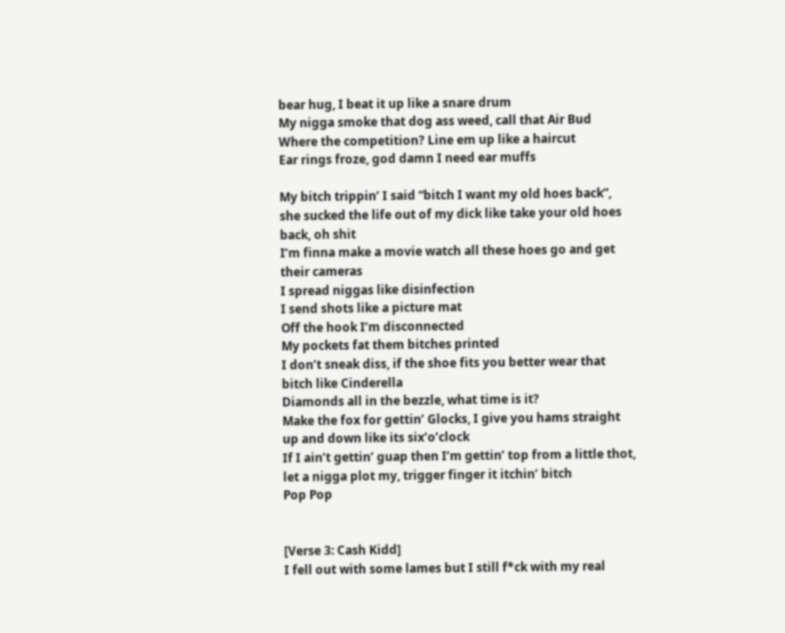bear hug, I beat it up like a snare drum
My nigga smoke that dog ass weed, call that Air Bud
Where the competition? Line em up like a haircut
Ear rings froze, god damn I need ear muffs

My bitch trippin’ I said “bitch I want my old hoes back”, she sucked the life out of my dick like take your old hoes back, oh shit
I’m finna make a movie watch all these hoes go and get their cameras
I spread niggas like disinfection
I send shots like a picture mat
Off the hook I’m disconnected
My pockets fat them bitches printed
I don’t sneak diss, if the shoe fits you better wear that bitch like Cinderella
Diamonds all in the bezzle, what time is it?
Make the fox for gettin’ Glocks, I give you hams straight up and down like its six’o’clock
If I ain’t gettin’ guap then I’m gettin’ top from a little thot, let a nigga plot my, trigger finger it itchin’ bitch
Pop Pop


[Verse 3: Cash Kidd]
I fell out with some lames but I still f*ck with my real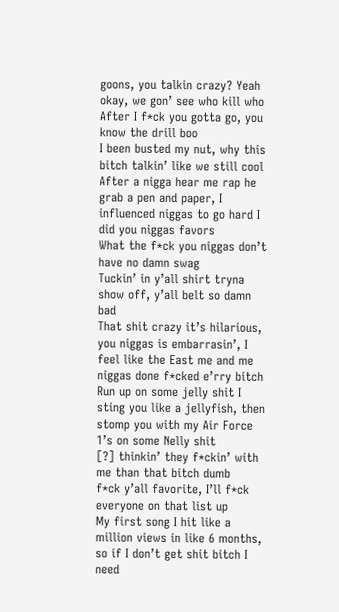goons, you talkin crazy? Yeah okay, we gon’ see who kill who
After I f*ck you gotta go, you know the drill boo
I been busted my nut, why this bitch talkin’ like we still cool
After a nigga hear me rap he grab a pen and paper, I influenced niggas to go hard I did you niggas favors
What the f*ck you niggas don’t have no damn swag
Tuckin’ in y’all shirt tryna show off, y’all belt so damn bad
That shit crazy it’s hilarious, you niggas is embarrasin’, I feel like the East me and me niggas done f*cked e’rry bitch
Run up on some jelly shit I sting you like a jellyfish, then stomp you with my Air Force 1’s on some Nelly shit
[?] thinkin’ they f*ckin’ with me than that bitch dumb
f*ck y’all favorite, I’ll f*ck everyone on that list up
My first song I hit like a million views in like 6 months, so if I don’t get shit bitch I need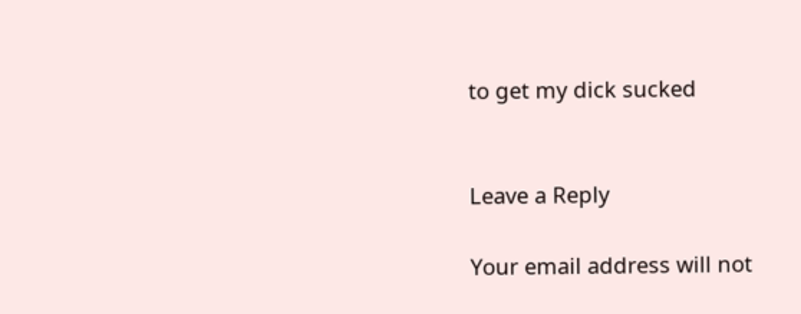to get my dick sucked


Leave a Reply

Your email address will not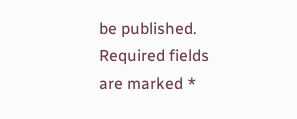be published. Required fields are marked *